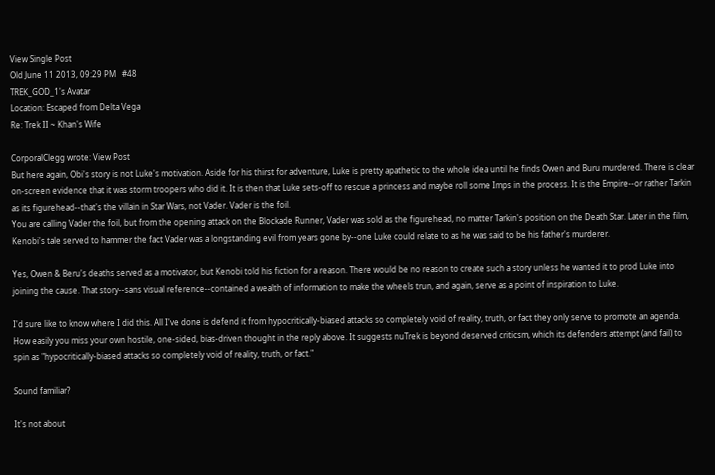View Single Post
Old June 11 2013, 09:29 PM   #48
TREK_GOD_1's Avatar
Location: Escaped from Delta Vega
Re: Trek II ~ Khan's Wife

CorporalClegg wrote: View Post
But here again, Obi's story is not Luke's motivation. Aside for his thirst for adventure, Luke is pretty apathetic to the whole idea until he finds Owen and Buru murdered. There is clear on-screen evidence that it was storm troopers who did it. It is then that Luke sets-off to rescue a princess and maybe roll some Imps in the process. It is the Empire--or rather Tarkin as its figurehead--that's the villain in Star Wars, not Vader. Vader is the foil.
You are calling Vader the foil, but from the opening attack on the Blockade Runner, Vader was sold as the figurehead, no matter Tarkin's position on the Death Star. Later in the film, Kenobi's tale served to hammer the fact Vader was a longstanding evil from years gone by--one Luke could relate to as he was said to be his father's murderer.

Yes, Owen & Beru's deaths served as a motivator, but Kenobi told his fiction for a reason. There would be no reason to create such a story unless he wanted it to prod Luke into joining the cause. That story--sans visual reference--contained a wealth of information to make the wheels trun, and again, serve as a point of inspiration to Luke.

I'd sure like to know where I did this. All I've done is defend it from hypocritically-biased attacks so completely void of reality, truth, or fact they only serve to promote an agenda.
How easily you miss your own hostile, one-sided, bias-driven thought in the reply above. It suggests nuTrek is beyond deserved criticsm, which its defenders attempt (and fail) to spin as "hypocritically-biased attacks so completely void of reality, truth, or fact."

Sound familiar?

It's not about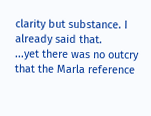clarity but substance. I already said that.
...yet there was no outcry that the Marla reference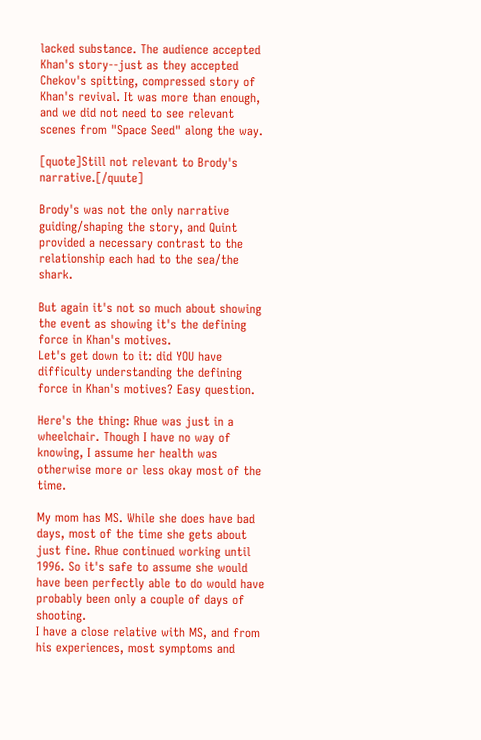lacked substance. The audience accepted Khan's story--just as they accepted Chekov's spitting, compressed story of Khan's revival. It was more than enough, and we did not need to see relevant scenes from "Space Seed" along the way.

[quote]Still not relevant to Brody's narrative.[/quute]

Brody's was not the only narrative guiding/shaping the story, and Quint provided a necessary contrast to the relationship each had to the sea/the shark.

But again it's not so much about showing the event as showing it's the defining force in Khan's motives.
Let's get down to it: did YOU have difficulty understanding the defining force in Khan's motives? Easy question.

Here's the thing: Rhue was just in a wheelchair. Though I have no way of knowing, I assume her health was otherwise more or less okay most of the time.

My mom has MS. While she does have bad days, most of the time she gets about just fine. Rhue continued working until 1996. So it's safe to assume she would have been perfectly able to do would have probably been only a couple of days of shooting.
I have a close relative with MS, and from his experiences, most symptoms and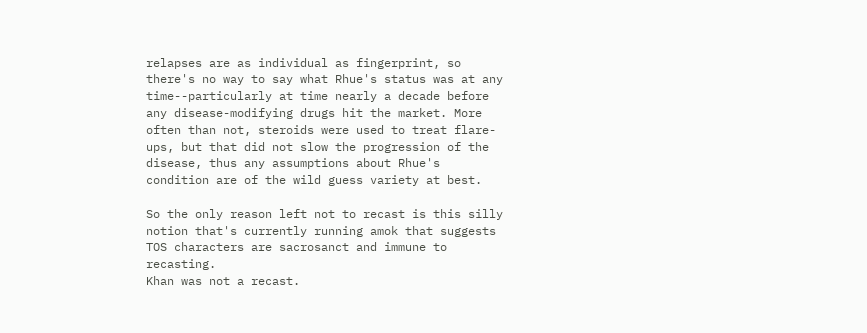relapses are as individual as fingerprint, so there's no way to say what Rhue's status was at any time--particularly at time nearly a decade before any disease-modifying drugs hit the market. More often than not, steroids were used to treat flare-ups, but that did not slow the progression of the disease, thus any assumptions about Rhue's condition are of the wild guess variety at best.

So the only reason left not to recast is this silly notion that's currently running amok that suggests TOS characters are sacrosanct and immune to recasting.
Khan was not a recast.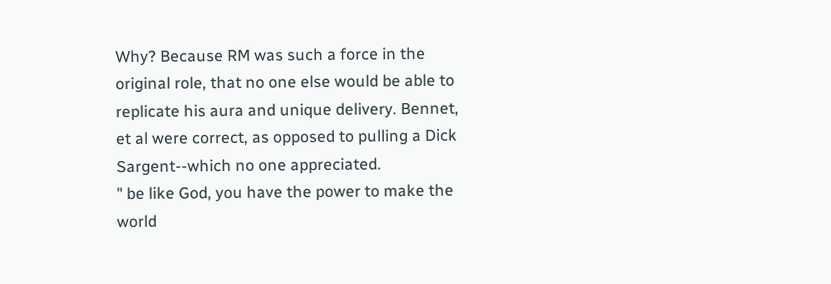Why? Because RM was such a force in the original role, that no one else would be able to replicate his aura and unique delivery. Bennet, et al were correct, as opposed to pulling a Dick Sargent--which no one appreciated.
" be like God, you have the power to make the world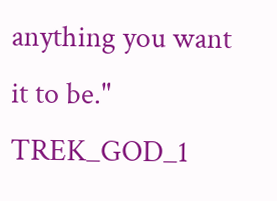anything you want it to be."
TREK_GOD_1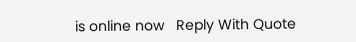is online now   Reply With Quote